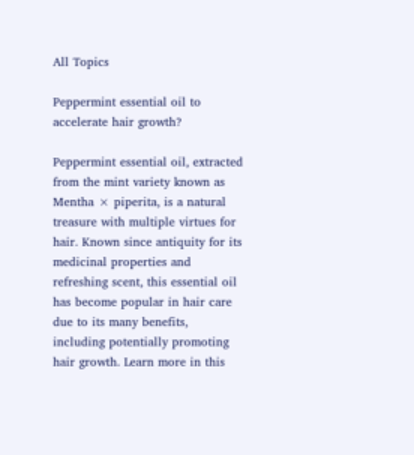All Topics

Peppermint essential oil to accelerate hair growth?

Peppermint essential oil, extracted from the mint variety known as Mentha × piperita, is a natural treasure with multiple virtues for hair. Known since antiquity for its medicinal properties and refreshing scent, this essential oil has become popular in hair care due to its many benefits, including potentially promoting hair growth. Learn more in this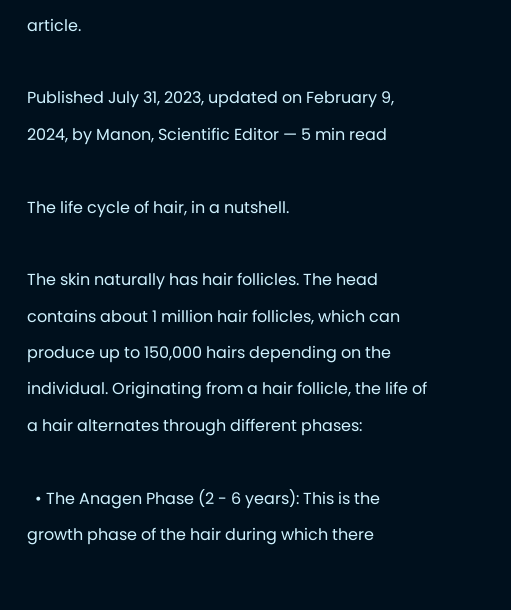article.

Published July 31, 2023, updated on February 9, 2024, by Manon, Scientific Editor — 5 min read

The life cycle of hair, in a nutshell.

The skin naturally has hair follicles. The head contains about 1 million hair follicles, which can produce up to 150,000 hairs depending on the individual. Originating from a hair follicle, the life of a hair alternates through different phases:

  • The Anagen Phase (2 - 6 years): This is the growth phase of the hair during which there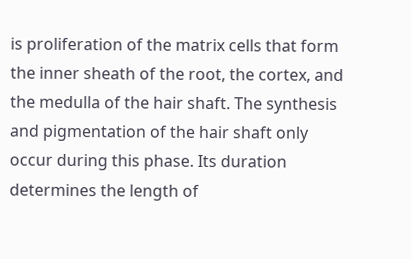is proliferation of the matrix cells that form the inner sheath of the root, the cortex, and the medulla of the hair shaft. The synthesis and pigmentation of the hair shaft only occur during this phase. Its duration determines the length of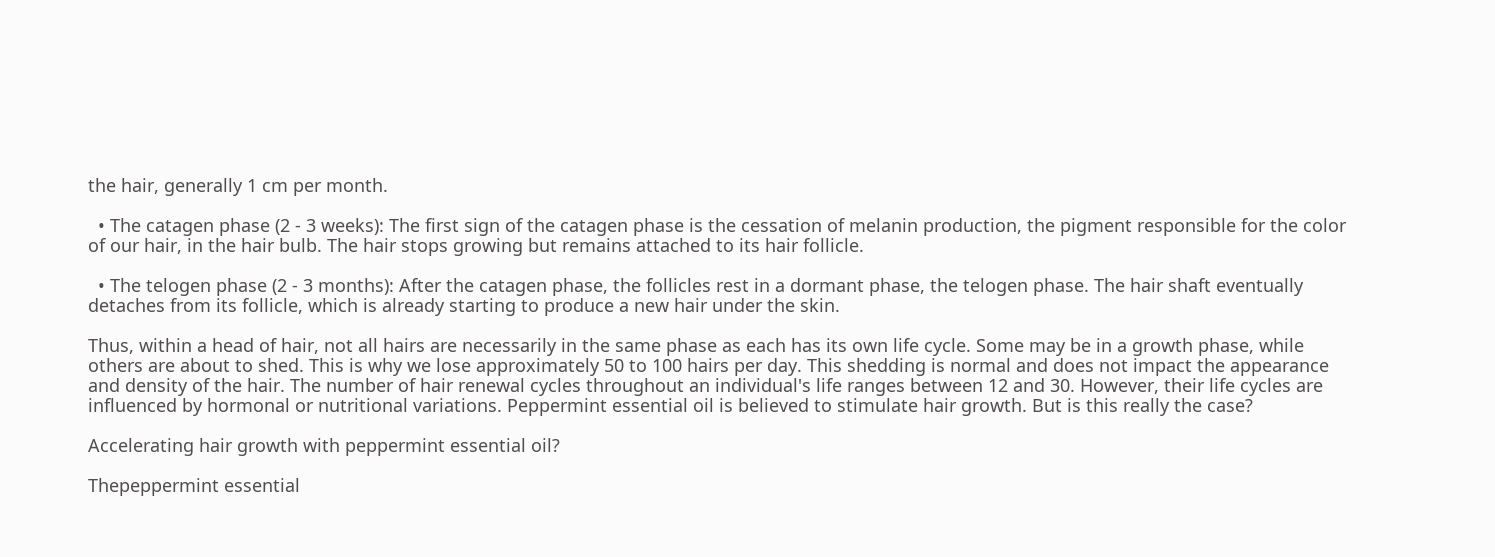the hair, generally 1 cm per month.

  • The catagen phase (2 - 3 weeks): The first sign of the catagen phase is the cessation of melanin production, the pigment responsible for the color of our hair, in the hair bulb. The hair stops growing but remains attached to its hair follicle.

  • The telogen phase (2 - 3 months): After the catagen phase, the follicles rest in a dormant phase, the telogen phase. The hair shaft eventually detaches from its follicle, which is already starting to produce a new hair under the skin.

Thus, within a head of hair, not all hairs are necessarily in the same phase as each has its own life cycle. Some may be in a growth phase, while others are about to shed. This is why we lose approximately 50 to 100 hairs per day. This shedding is normal and does not impact the appearance and density of the hair. The number of hair renewal cycles throughout an individual's life ranges between 12 and 30. However, their life cycles are influenced by hormonal or nutritional variations. Peppermint essential oil is believed to stimulate hair growth. But is this really the case?

Accelerating hair growth with peppermint essential oil?

Thepeppermint essential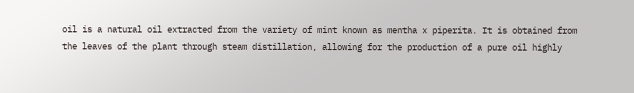oil is a natural oil extracted from the variety of mint known as mentha x piperita. It is obtained from the leaves of the plant through steam distillation, allowing for the production of a pure oil highly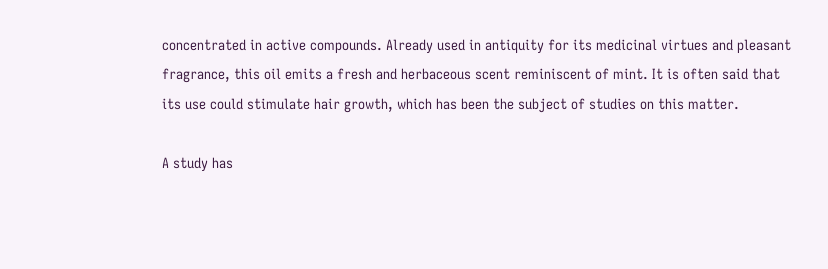concentrated in active compounds. Already used in antiquity for its medicinal virtues and pleasant fragrance, this oil emits a fresh and herbaceous scent reminiscent of mint. It is often said that its use could stimulate hair growth, which has been the subject of studies on this matter.

A study has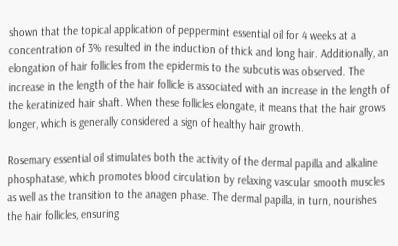shown that the topical application of peppermint essential oil for 4 weeks at a concentration of 3% resulted in the induction of thick and long hair. Additionally, an elongation of hair follicles from the epidermis to the subcutis was observed. The increase in the length of the hair follicle is associated with an increase in the length of the keratinized hair shaft. When these follicles elongate, it means that the hair grows longer, which is generally considered a sign of healthy hair growth.

Rosemary essential oil stimulates both the activity of the dermal papilla and alkaline phosphatase, which promotes blood circulation by relaxing vascular smooth muscles as well as the transition to the anagen phase. The dermal papilla, in turn, nourishes the hair follicles, ensuring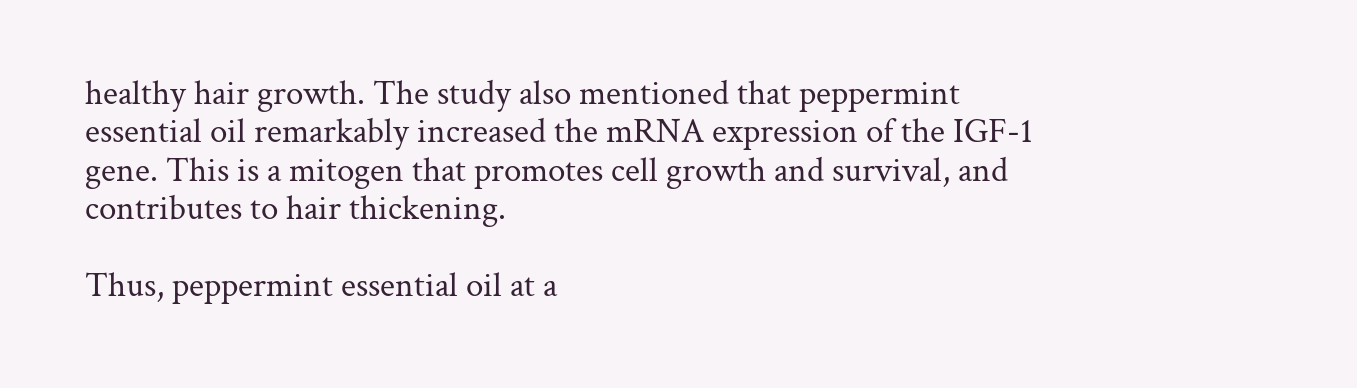healthy hair growth. The study also mentioned that peppermint essential oil remarkably increased the mRNA expression of the IGF-1 gene. This is a mitogen that promotes cell growth and survival, and contributes to hair thickening.

Thus, peppermint essential oil at a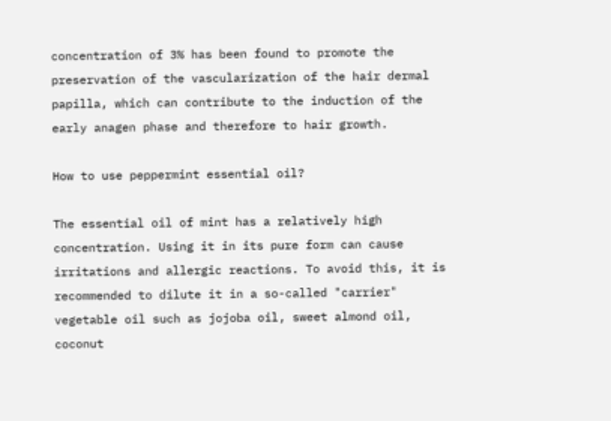concentration of 3% has been found to promote the preservation of the vascularization of the hair dermal papilla, which can contribute to the induction of the early anagen phase and therefore to hair growth.

How to use peppermint essential oil?

The essential oil of mint has a relatively high concentration. Using it in its pure form can cause irritations and allergic reactions. To avoid this, it is recommended to dilute it in a so-called "carrier" vegetable oil such as jojoba oil, sweet almond oil, coconut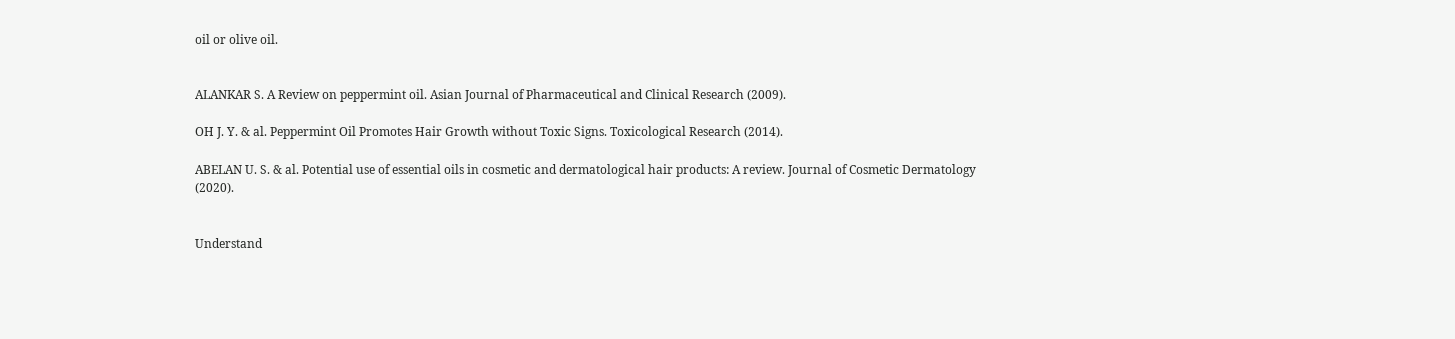oil or olive oil.


ALANKAR S. A Review on peppermint oil. Asian Journal of Pharmaceutical and Clinical Research (2009).

OH J. Y. & al. Peppermint Oil Promotes Hair Growth without Toxic Signs. Toxicological Research (2014).

ABELAN U. S. & al. Potential use of essential oils in cosmetic and dermatological hair products: A review. Journal of Cosmetic Dermatology (2020).


Understand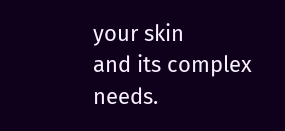your skin
and its complex needs.